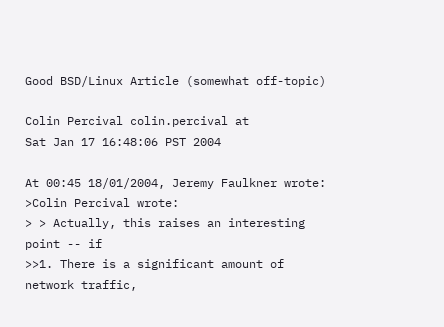Good BSD/Linux Article (somewhat off-topic)

Colin Percival colin.percival at
Sat Jan 17 16:48:06 PST 2004

At 00:45 18/01/2004, Jeremy Faulkner wrote:
>Colin Percival wrote:
> > Actually, this raises an interesting point -- if
>>1. There is a significant amount of network traffic,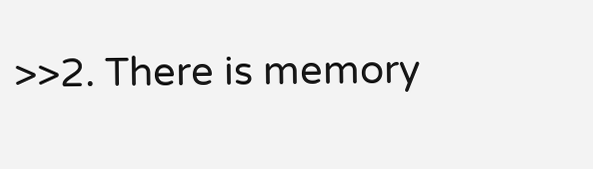>>2. There is memory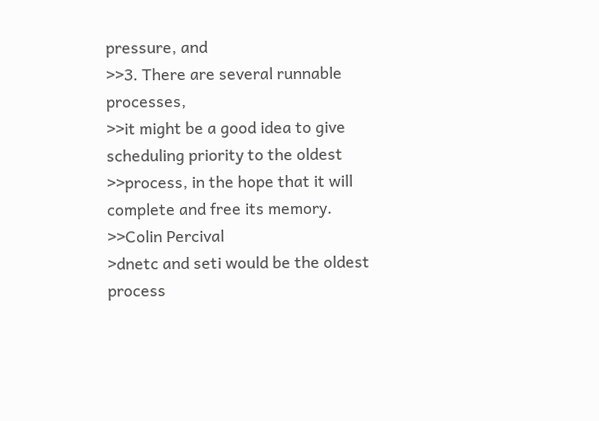pressure, and
>>3. There are several runnable processes,
>>it might be a good idea to give scheduling priority to the oldest
>>process, in the hope that it will complete and free its memory.
>>Colin Percival
>dnetc and seti would be the oldest process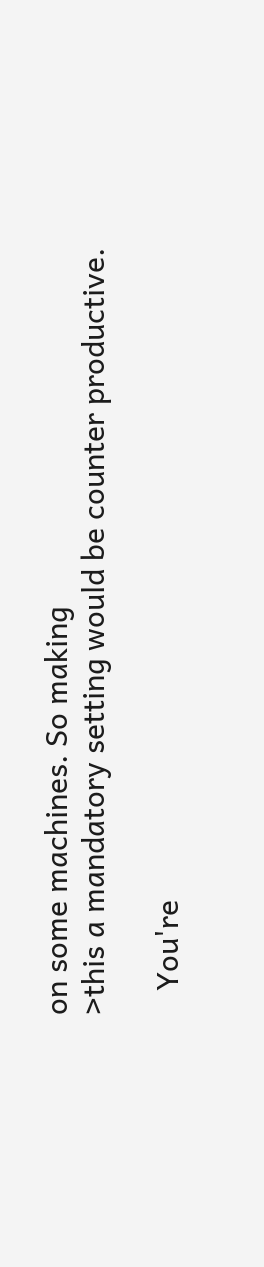on some machines. So making
>this a mandatory setting would be counter productive.

   You're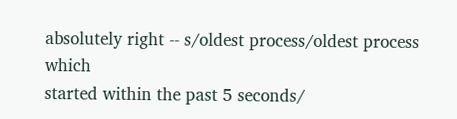absolutely right -- s/oldest process/oldest process which
started within the past 5 seconds/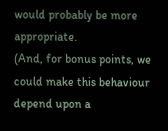would probably be more appropriate.
(And, for bonus points, we could make this behaviour depend upon a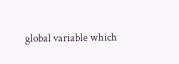global variable which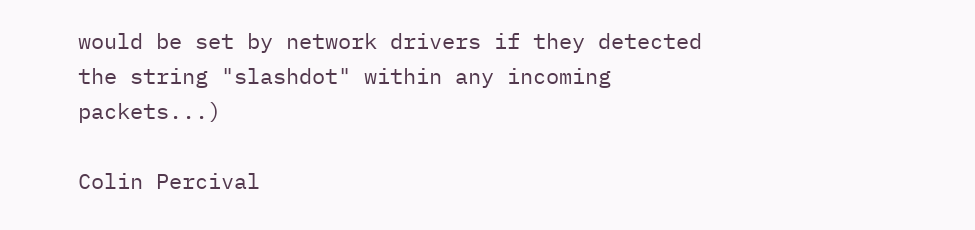would be set by network drivers if they detected
the string "slashdot" within any incoming packets...)

Colin Percival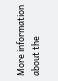More information about the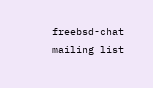freebsd-chat mailing list